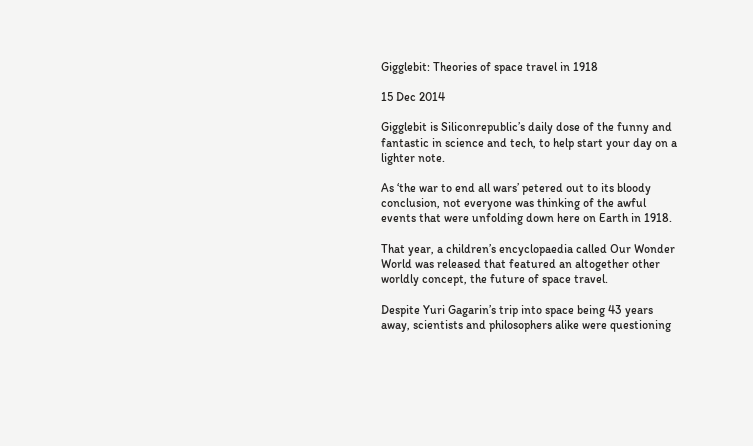Gigglebit: Theories of space travel in 1918

15 Dec 2014

Gigglebit is Siliconrepublic’s daily dose of the funny and fantastic in science and tech, to help start your day on a lighter note.

As ‘the war to end all wars’ petered out to its bloody conclusion, not everyone was thinking of the awful events that were unfolding down here on Earth in 1918.

That year, a children’s encyclopaedia called Our Wonder World was released that featured an altogether other worldly concept, the future of space travel.

Despite Yuri Gagarin’s trip into space being 43 years away, scientists and philosophers alike were questioning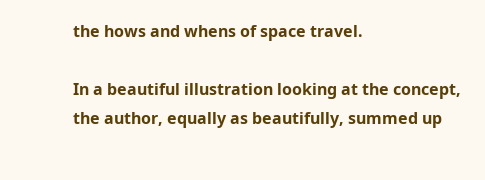the hows and whens of space travel.

In a beautiful illustration looking at the concept, the author, equally as beautifully, summed up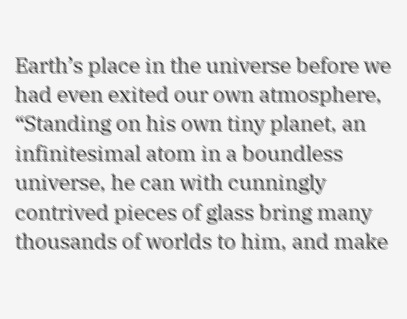Earth’s place in the universe before we had even exited our own atmosphere, “Standing on his own tiny planet, an infinitesimal atom in a boundless universe, he can with cunningly contrived pieces of glass bring many thousands of worlds to him, and make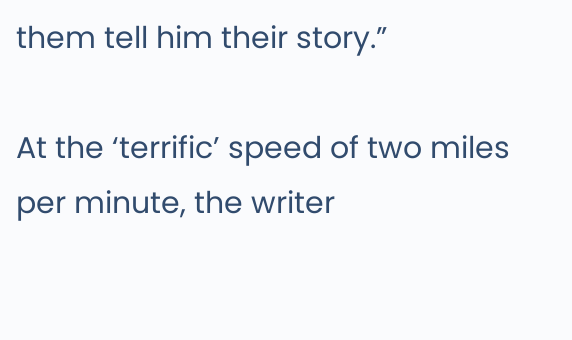them tell him their story.”

At the ‘terrific’ speed of two miles per minute, the writer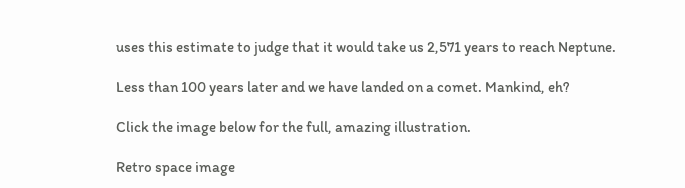uses this estimate to judge that it would take us 2,571 years to reach Neptune.

Less than 100 years later and we have landed on a comet. Mankind, eh?

Click the image below for the full, amazing illustration.

Retro space image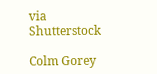via Shutterstock

Colm Gorey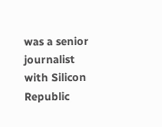was a senior journalist with Silicon Republic